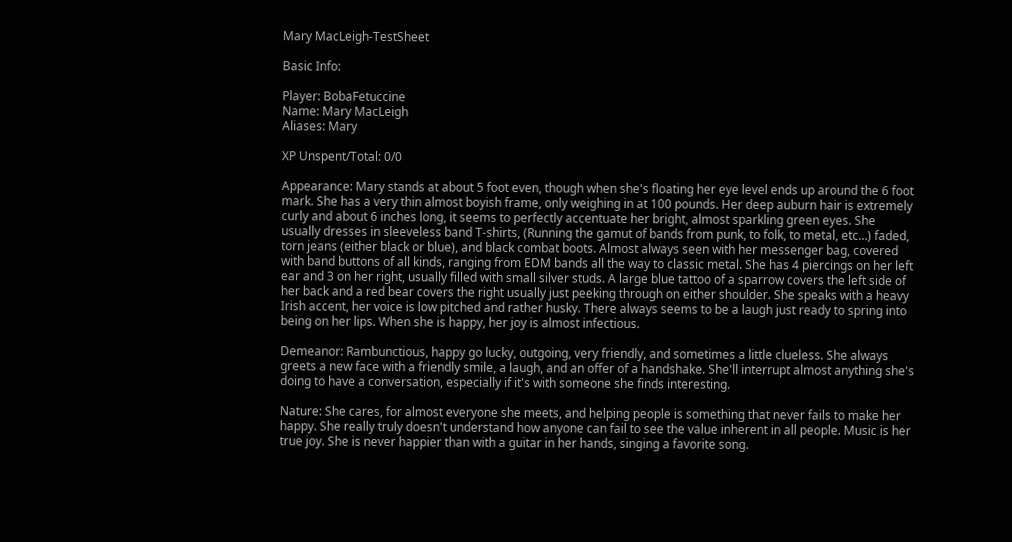Mary MacLeigh-TestSheet

Basic Info:

Player: BobaFetuccine
Name: Mary MacLeigh
Aliases: Mary

XP Unspent/Total: 0/0

Appearance: Mary stands at about 5 foot even, though when she's floating her eye level ends up around the 6 foot mark. She has a very thin almost boyish frame, only weighing in at 100 pounds. Her deep auburn hair is extremely curly and about 6 inches long, it seems to perfectly accentuate her bright, almost sparkling green eyes. She usually dresses in sleeveless band T-shirts, (Running the gamut of bands from punk, to folk, to metal, etc…) faded, torn jeans (either black or blue), and black combat boots. Almost always seen with her messenger bag, covered with band buttons of all kinds, ranging from EDM bands all the way to classic metal. She has 4 piercings on her left ear and 3 on her right, usually filled with small silver studs. A large blue tattoo of a sparrow covers the left side of her back and a red bear covers the right usually just peeking through on either shoulder. She speaks with a heavy Irish accent, her voice is low pitched and rather husky. There always seems to be a laugh just ready to spring into being on her lips. When she is happy, her joy is almost infectious.

Demeanor: Rambunctious, happy go lucky, outgoing, very friendly, and sometimes a little clueless. She always greets a new face with a friendly smile, a laugh, and an offer of a handshake. She'll interrupt almost anything she's doing to have a conversation, especially if it's with someone she finds interesting.

Nature: She cares, for almost everyone she meets, and helping people is something that never fails to make her happy. She really truly doesn't understand how anyone can fail to see the value inherent in all people. Music is her true joy. She is never happier than with a guitar in her hands, singing a favorite song.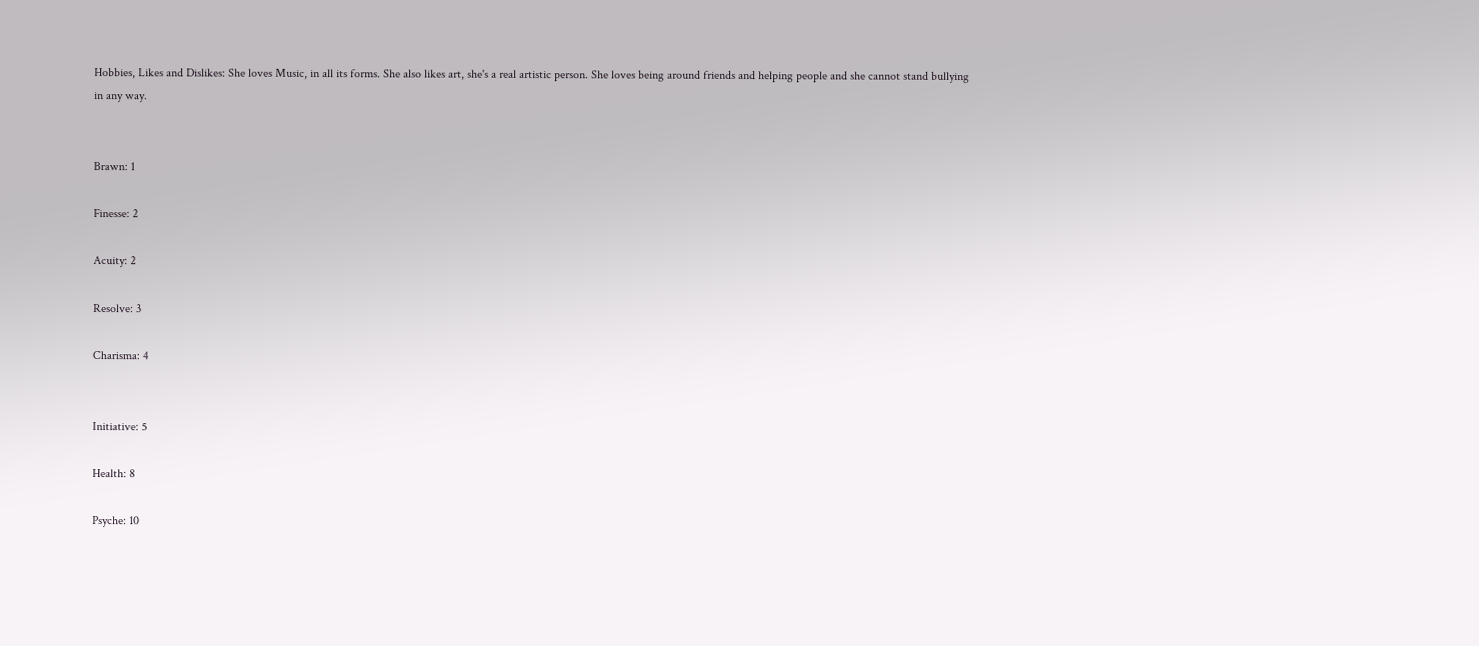Hobbies, Likes and Dislikes: She loves Music, in all its forms. She also likes art, she's a real artistic person. She loves being around friends and helping people and she cannot stand bullying in any way.


Brawn: 1

Finesse: 2

Acuity: 2

Resolve: 3

Charisma: 4


Initiative: 5

Health: 8

Psyche: 10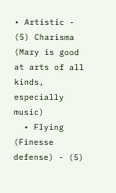• Artistic - (5) Charisma (Mary is good at arts of all kinds, especially music)
  • Flying (Finesse defense) - (5)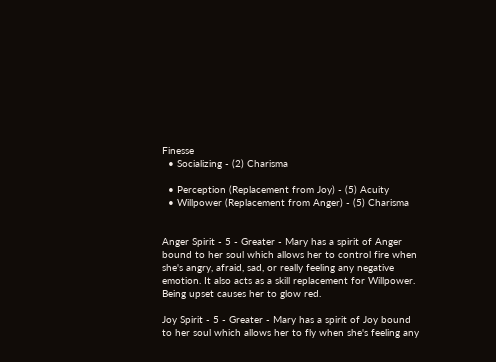Finesse
  • Socializing - (2) Charisma

  • Perception (Replacement from Joy) - (5) Acuity
  • Willpower (Replacement from Anger) - (5) Charisma


Anger Spirit - 5 - Greater - Mary has a spirit of Anger bound to her soul which allows her to control fire when she's angry, afraid, sad, or really feeling any negative emotion. It also acts as a skill replacement for Willpower. Being upset causes her to glow red.

Joy Spirit - 5 - Greater - Mary has a spirit of Joy bound to her soul which allows her to fly when she's feeling any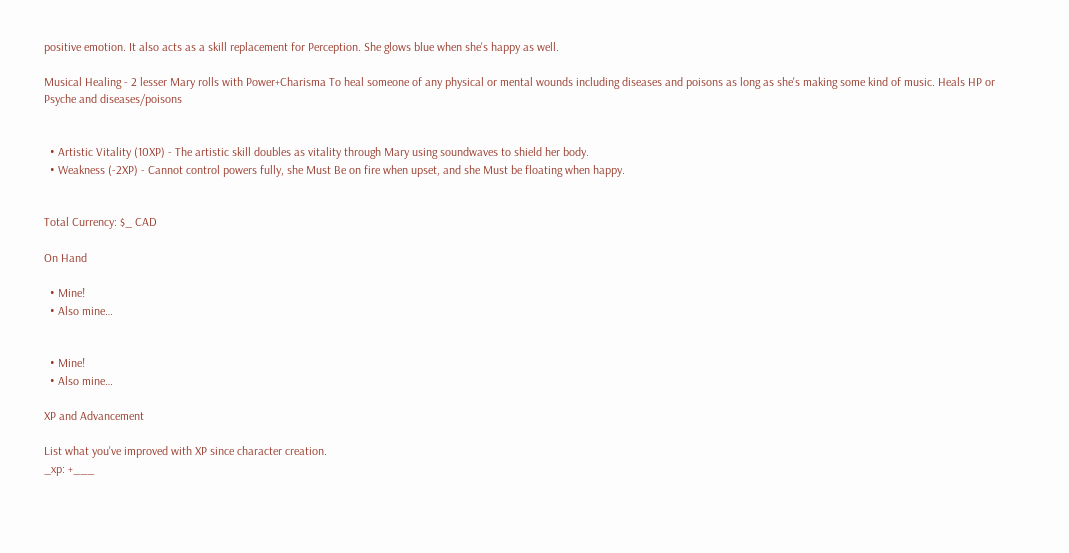positive emotion. It also acts as a skill replacement for Perception. She glows blue when she's happy as well.

Musical Healing - 2 lesser Mary rolls with Power+Charisma To heal someone of any physical or mental wounds including diseases and poisons as long as she's making some kind of music. Heals HP or Psyche and diseases/poisons


  • Artistic Vitality (10XP) - The artistic skill doubles as vitality through Mary using soundwaves to shield her body.
  • Weakness (-2XP) - Cannot control powers fully, she Must Be on fire when upset, and she Must be floating when happy.


Total Currency: $_ CAD

On Hand

  • Mine!
  • Also mine…


  • Mine!
  • Also mine…

XP and Advancement

List what you've improved with XP since character creation.
_xp: +___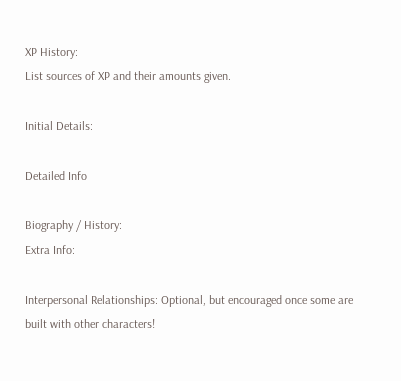XP History:
List sources of XP and their amounts given.

Initial Details:

Detailed Info

Biography / History:
Extra Info:

Interpersonal Relationships: Optional, but encouraged once some are built with other characters!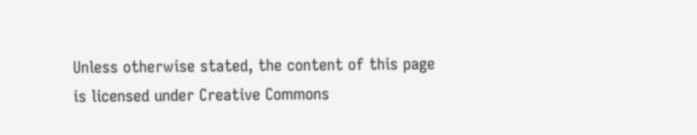Unless otherwise stated, the content of this page is licensed under Creative Commons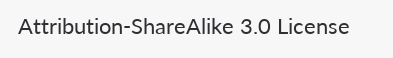Attribution-ShareAlike 3.0 License